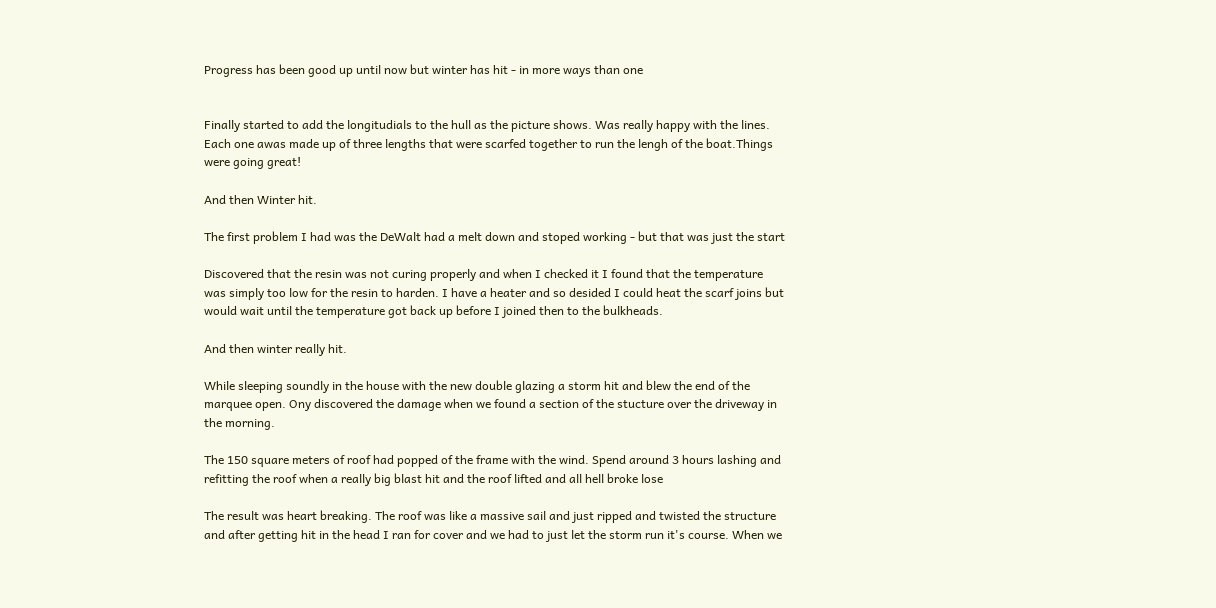Progress has been good up until now but winter has hit - in more ways than one


Finally started to add the longitudials to the hull as the picture shows. Was really happy with the lines. Each one awas made up of three lengths that were scarfed together to run the lengh of the boat.Things were going great!

And then Winter hit.

The first problem I had was the DeWalt had a melt down and stoped working - but that was just the start

Discovered that the resin was not curing properly and when I checked it I found that the temperature was simply too low for the resin to harden. I have a heater and so desided I could heat the scarf joins but would wait until the temperature got back up before I joined then to the bulkheads.

And then winter really hit.

While sleeping soundly in the house with the new double glazing a storm hit and blew the end of the marquee open. Ony discovered the damage when we found a section of the stucture over the driveway in the morning.

The 150 square meters of roof had popped of the frame with the wind. Spend around 3 hours lashing and refitting the roof when a really big blast hit and the roof lifted and all hell broke lose

The result was heart breaking. The roof was like a massive sail and just ripped and twisted the structure and after getting hit in the head I ran for cover and we had to just let the storm run it's course. When we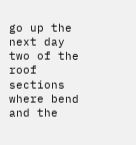go up the next day two of the roof sections where bend and the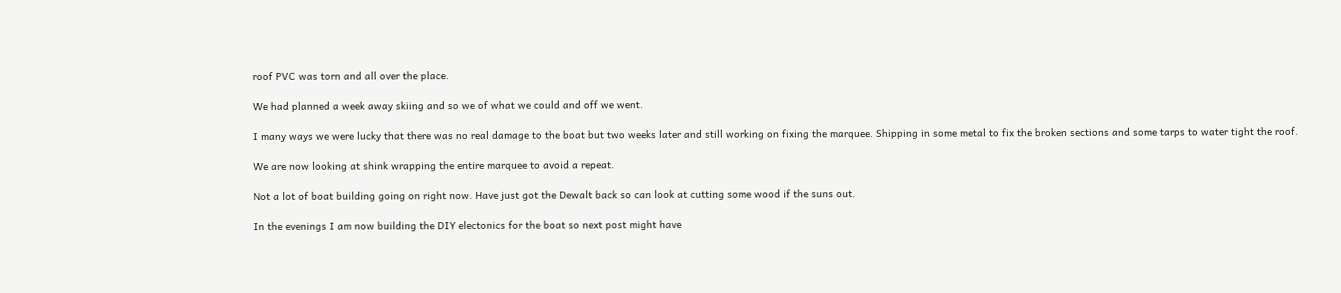roof PVC was torn and all over the place.

We had planned a week away skiing and so we of what we could and off we went.

I many ways we were lucky that there was no real damage to the boat but two weeks later and still working on fixing the marquee. Shipping in some metal to fix the broken sections and some tarps to water tight the roof.

We are now looking at shink wrapping the entire marquee to avoid a repeat.

Not a lot of boat building going on right now. Have just got the Dewalt back so can look at cutting some wood if the suns out.

In the evenings I am now building the DIY electonics for the boat so next post might have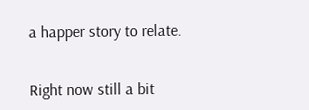a happer story to relate.


Right now still a bit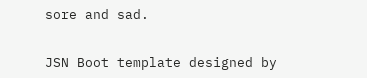sore and sad.


JSN Boot template designed by